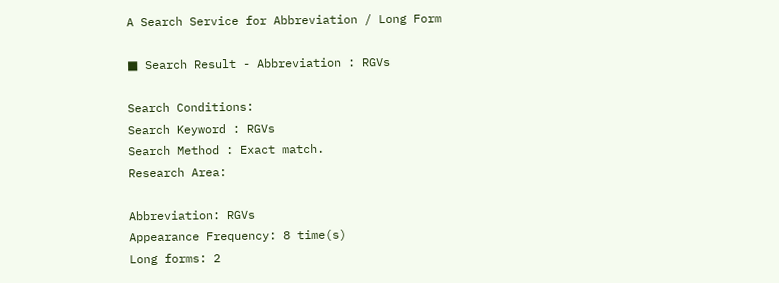A Search Service for Abbreviation / Long Form

■ Search Result - Abbreviation : RGVs

Search Conditions:
Search Keyword : RGVs
Search Method : Exact match.
Research Area:

Abbreviation: RGVs
Appearance Frequency: 8 time(s)
Long forms: 2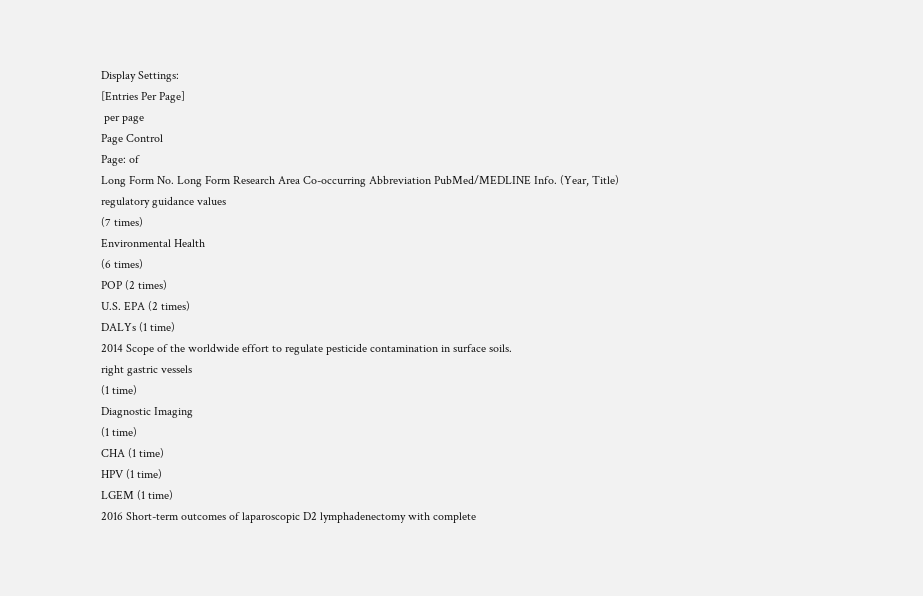Display Settings:
[Entries Per Page]
 per page
Page Control
Page: of
Long Form No. Long Form Research Area Co-occurring Abbreviation PubMed/MEDLINE Info. (Year, Title)
regulatory guidance values
(7 times)
Environmental Health
(6 times)
POP (2 times)
U.S. EPA (2 times)
DALYs (1 time)
2014 Scope of the worldwide effort to regulate pesticide contamination in surface soils.
right gastric vessels
(1 time)
Diagnostic Imaging
(1 time)
CHA (1 time)
HPV (1 time)
LGEM (1 time)
2016 Short-term outcomes of laparoscopic D2 lymphadenectomy with complete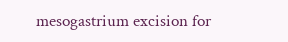mesogastrium excision for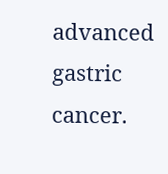advanced gastric cancer.